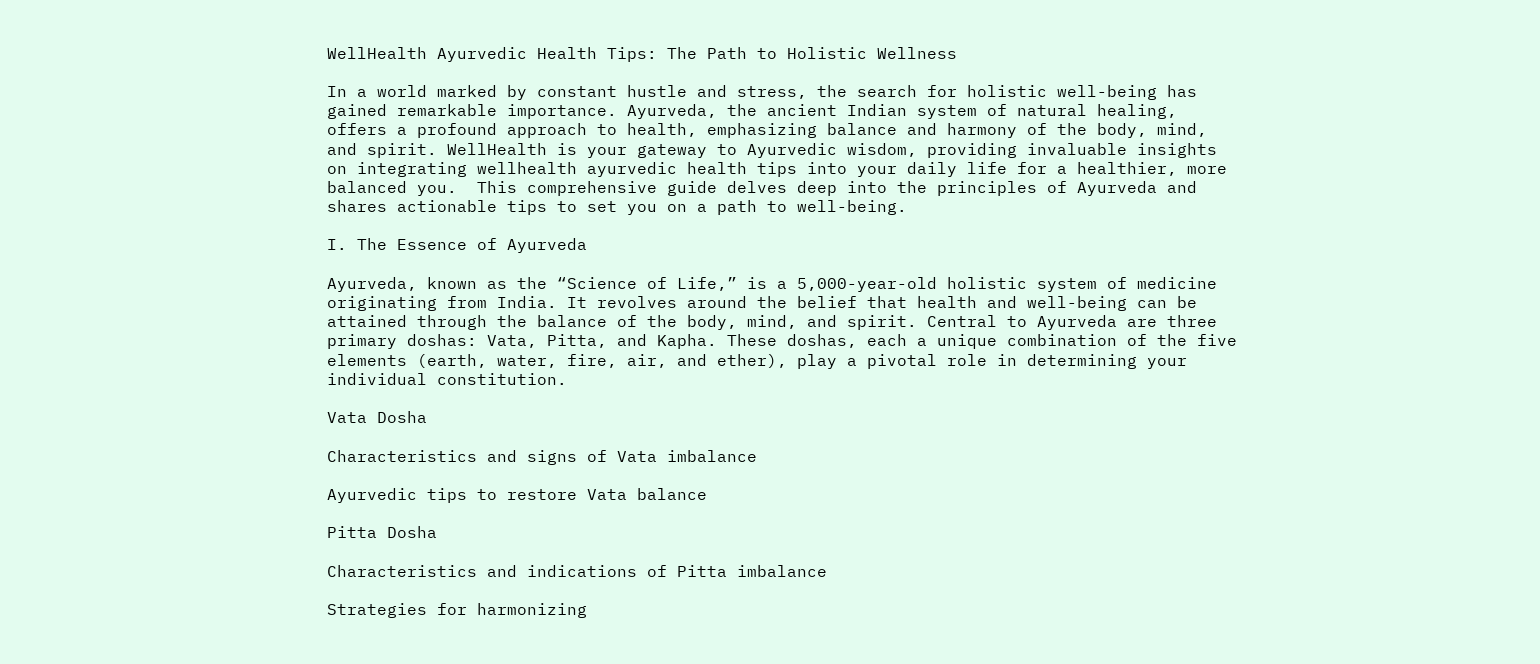WellHealth Ayurvedic Health Tips: The Path to Holistic Wellness

In a world marked by constant hustle and stress, the search for holistic well-being has gained remarkable importance. Ayurveda, the ancient Indian system of natural healing, offers a profound approach to health, emphasizing balance and harmony of the body, mind, and spirit. WellHealth is your gateway to Ayurvedic wisdom, providing invaluable insights on integrating wellhealth ayurvedic health tips into your daily life for a healthier, more balanced you.  This comprehensive guide delves deep into the principles of Ayurveda and shares actionable tips to set you on a path to well-being.

I. The Essence of Ayurveda

Ayurveda, known as the “Science of Life,” is a 5,000-year-old holistic system of medicine originating from India. It revolves around the belief that health and well-being can be attained through the balance of the body, mind, and spirit. Central to Ayurveda are three primary doshas: Vata, Pitta, and Kapha. These doshas, each a unique combination of the five elements (earth, water, fire, air, and ether), play a pivotal role in determining your individual constitution.

Vata Dosha

Characteristics and signs of Vata imbalance

Ayurvedic tips to restore Vata balance

Pitta Dosha

Characteristics and indications of Pitta imbalance

Strategies for harmonizing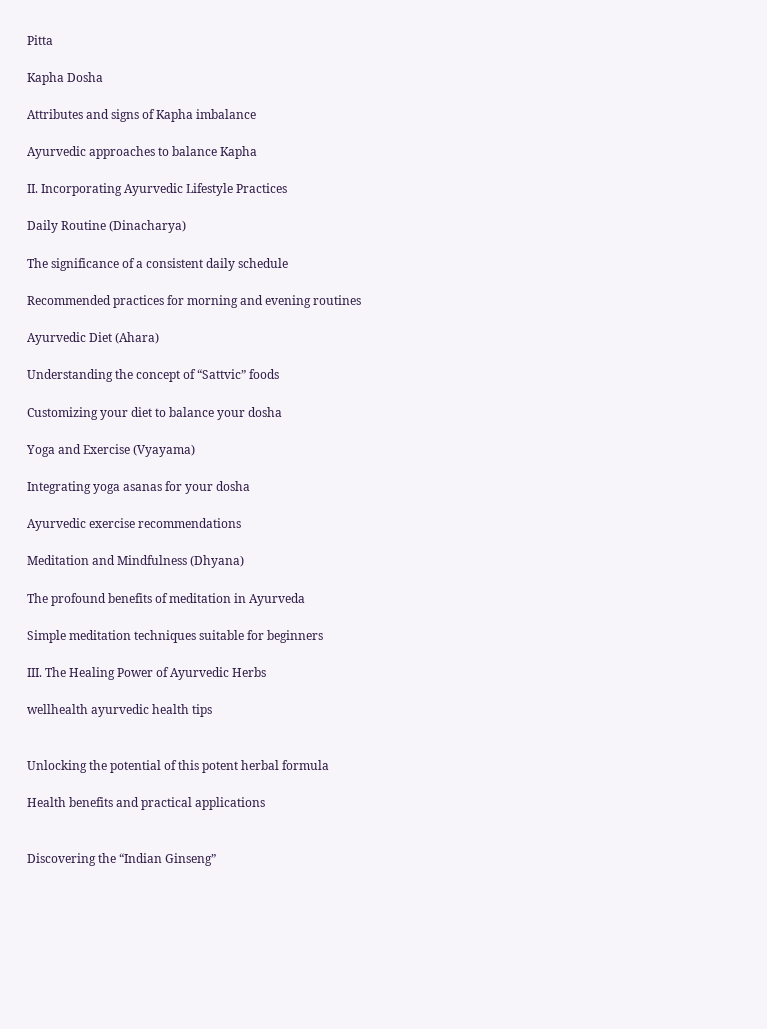Pitta

Kapha Dosha

Attributes and signs of Kapha imbalance

Ayurvedic approaches to balance Kapha

II. Incorporating Ayurvedic Lifestyle Practices

Daily Routine (Dinacharya)

The significance of a consistent daily schedule

Recommended practices for morning and evening routines

Ayurvedic Diet (Ahara)

Understanding the concept of “Sattvic” foods

Customizing your diet to balance your dosha

Yoga and Exercise (Vyayama)

Integrating yoga asanas for your dosha

Ayurvedic exercise recommendations

Meditation and Mindfulness (Dhyana)

The profound benefits of meditation in Ayurveda

Simple meditation techniques suitable for beginners

III. The Healing Power of Ayurvedic Herbs

wellhealth ayurvedic health tips


Unlocking the potential of this potent herbal formula

Health benefits and practical applications


Discovering the “Indian Ginseng”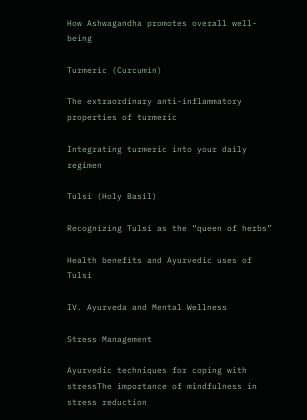How Ashwagandha promotes overall well-being

Turmeric (Curcumin)

The extraordinary anti-inflammatory properties of turmeric

Integrating turmeric into your daily regimen

Tulsi (Holy Basil)

Recognizing Tulsi as the “queen of herbs”

Health benefits and Ayurvedic uses of Tulsi

IV. Ayurveda and Mental Wellness

Stress Management

Ayurvedic techniques for coping with stressThe importance of mindfulness in stress reduction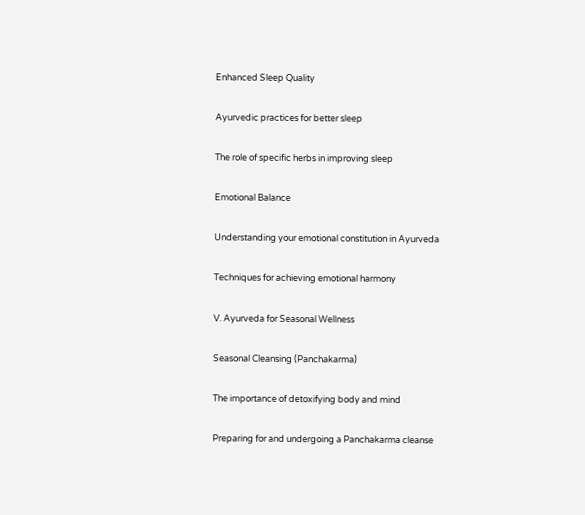Enhanced Sleep Quality

Ayurvedic practices for better sleep

The role of specific herbs in improving sleep

Emotional Balance

Understanding your emotional constitution in Ayurveda

Techniques for achieving emotional harmony

V. Ayurveda for Seasonal Wellness

Seasonal Cleansing (Panchakarma)

The importance of detoxifying body and mind

Preparing for and undergoing a Panchakarma cleanse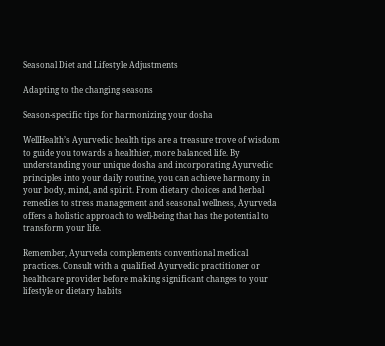Seasonal Diet and Lifestyle Adjustments

Adapting to the changing seasons

Season-specific tips for harmonizing your dosha

WellHealth’s Ayurvedic health tips are a treasure trove of wisdom to guide you towards a healthier, more balanced life. By understanding your unique dosha and incorporating Ayurvedic principles into your daily routine, you can achieve harmony in your body, mind, and spirit. From dietary choices and herbal remedies to stress management and seasonal wellness, Ayurveda offers a holistic approach to well-being that has the potential to transform your life.

Remember, Ayurveda complements conventional medical practices. Consult with a qualified Ayurvedic practitioner or healthcare provider before making significant changes to your lifestyle or dietary habits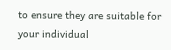to ensure they are suitable for your individual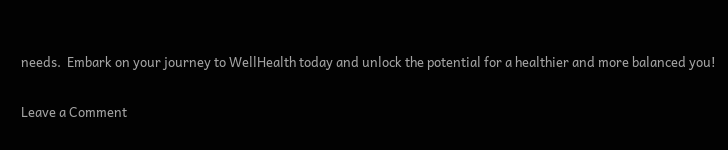needs.  Embark on your journey to WellHealth today and unlock the potential for a healthier and more balanced you!

Leave a Comment